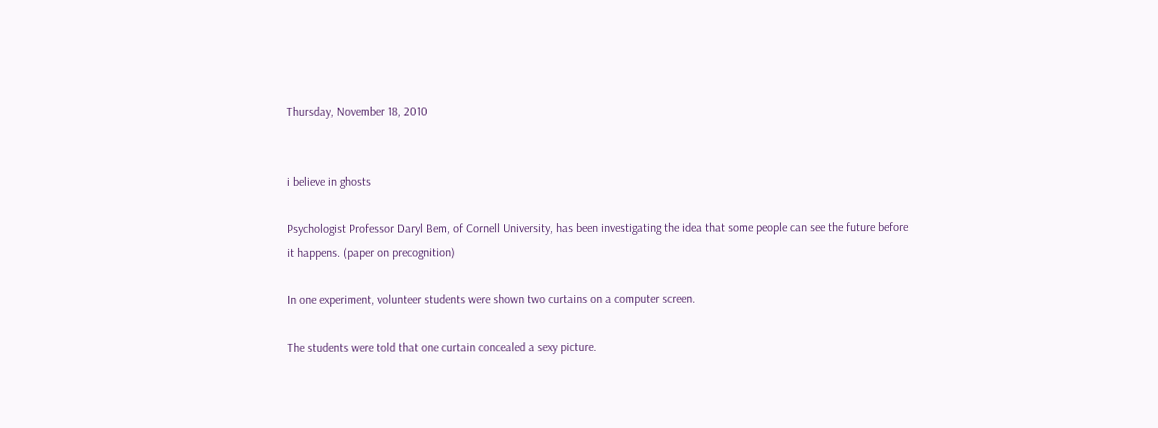Thursday, November 18, 2010


i believe in ghosts

Psychologist Professor Daryl Bem, of Cornell University, has been investigating the idea that some people can see the future before it happens. (paper on precognition)

In one experiment, volunteer students were shown two curtains on a computer screen.

The students were told that one curtain concealed a sexy picture.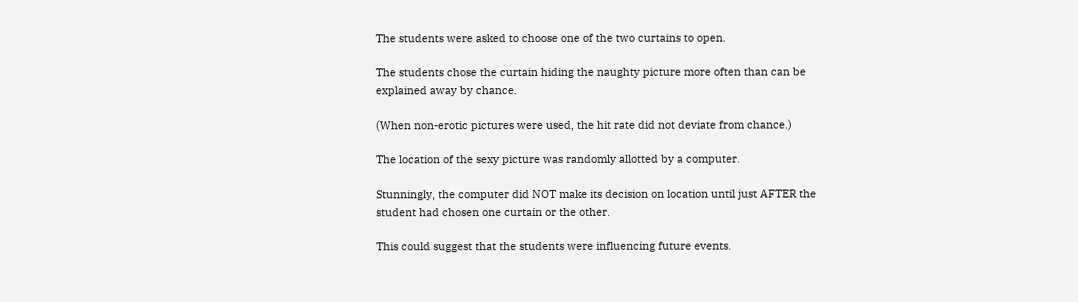The students were asked to choose one of the two curtains to open.

The students chose the curtain hiding the naughty picture more often than can be explained away by chance.

(When non-erotic pictures were used, the hit rate did not deviate from chance.)

The location of the sexy picture was randomly allotted by a computer.

Stunningly, the computer did NOT make its decision on location until just AFTER the student had chosen one curtain or the other.

This could suggest that the students were influencing future events.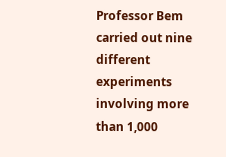Professor Bem carried out nine different experiments involving more than 1,000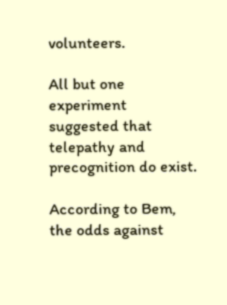volunteers.

All but one experiment suggested that telepathy and precognition do exist.

According to Bem, the odds against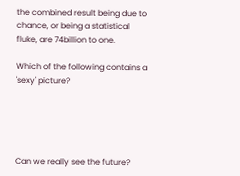the combined result being due to chance, or being a statistical fluke, are 74billion to one.

Which of the following contains a 'sexy' picture?





Can we really see the future?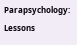Parapsychology: Lessons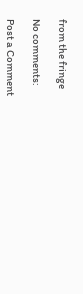from the fringe

No comments:

Post a Comment